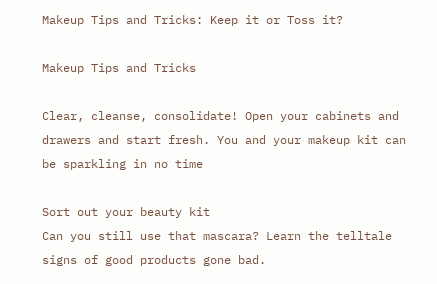Makeup Tips and Tricks: Keep it or Toss it?

Makeup Tips and Tricks

Clear, cleanse, consolidate! Open your cabinets and drawers and start fresh. You and your makeup kit can be sparkling in no time

Sort out your beauty kit
Can you still use that mascara? Learn the telltale signs of good products gone bad.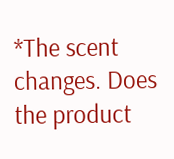*The scent changes. Does the product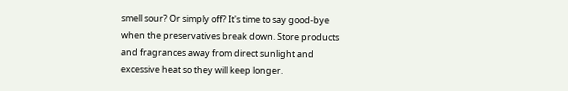smell sour? Or simply off? It's time to say good-bye when the preservatives break down. Store products and fragrances away from direct sunlight and excessive heat so they will keep longer.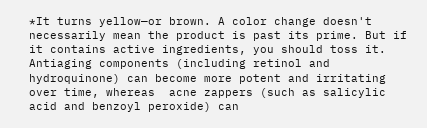*It turns yellow—or brown. A color change doesn't necessarily mean the product is past its prime. But if it contains active ingredients, you should toss it. Antiaging components (including retinol and hydroquinone) can become more potent and irritating over time, whereas  acne zappers (such as salicylic acid and benzoyl peroxide) can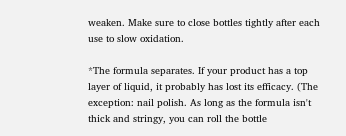weaken. Make sure to close bottles tightly after each use to slow oxidation.

*The formula separates. If your product has a top layer of liquid, it probably has lost its efficacy. (The exception: nail polish. As long as the formula isn't thick and stringy, you can roll the bottle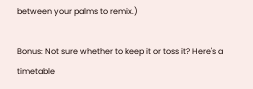between your palms to remix.)

Bonus: Not sure whether to keep it or toss it? Here's a timetable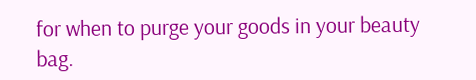for when to purge your goods in your beauty bag.